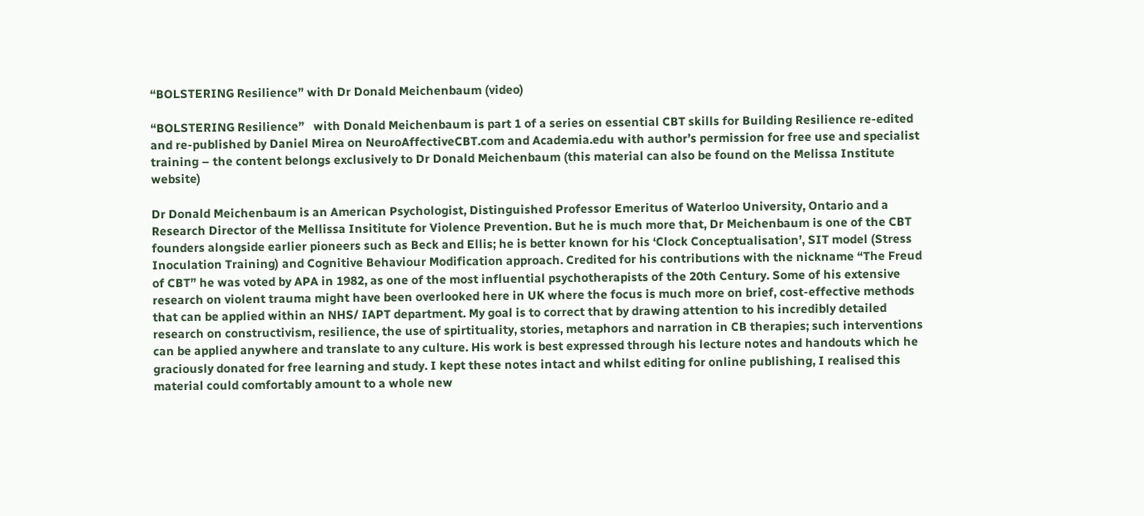“BOLSTERING Resilience” with Dr Donald Meichenbaum (video)

“BOLSTERING Resilience”   with Donald Meichenbaum is part 1 of a series on essential CBT skills for Building Resilience re-edited and re-published by Daniel Mirea on NeuroAffectiveCBT.com and Academia.edu with author’s permission for free use and specialist training – the content belongs exclusively to Dr Donald Meichenbaum (this material can also be found on the Melissa Institute website)

Dr Donald Meichenbaum is an American Psychologist, Distinguished Professor Emeritus of Waterloo University, Ontario and a Research Director of the Mellissa Insititute for Violence Prevention. But he is much more that, Dr Meichenbaum is one of the CBT founders alongside earlier pioneers such as Beck and Ellis; he is better known for his ‘Clock Conceptualisation’, SIT model (Stress Inoculation Training) and Cognitive Behaviour Modification approach. Credited for his contributions with the nickname “The Freud of CBT” he was voted by APA in 1982, as one of the most influential psychotherapists of the 20th Century. Some of his extensive research on violent trauma might have been overlooked here in UK where the focus is much more on brief, cost-effective methods that can be applied within an NHS/ IAPT department. My goal is to correct that by drawing attention to his incredibly detailed research on constructivism, resilience, the use of spirtituality, stories, metaphors and narration in CB therapies; such interventions can be applied anywhere and translate to any culture. His work is best expressed through his lecture notes and handouts which he graciously donated for free learning and study. I kept these notes intact and whilst editing for online publishing, I realised this material could comfortably amount to a whole new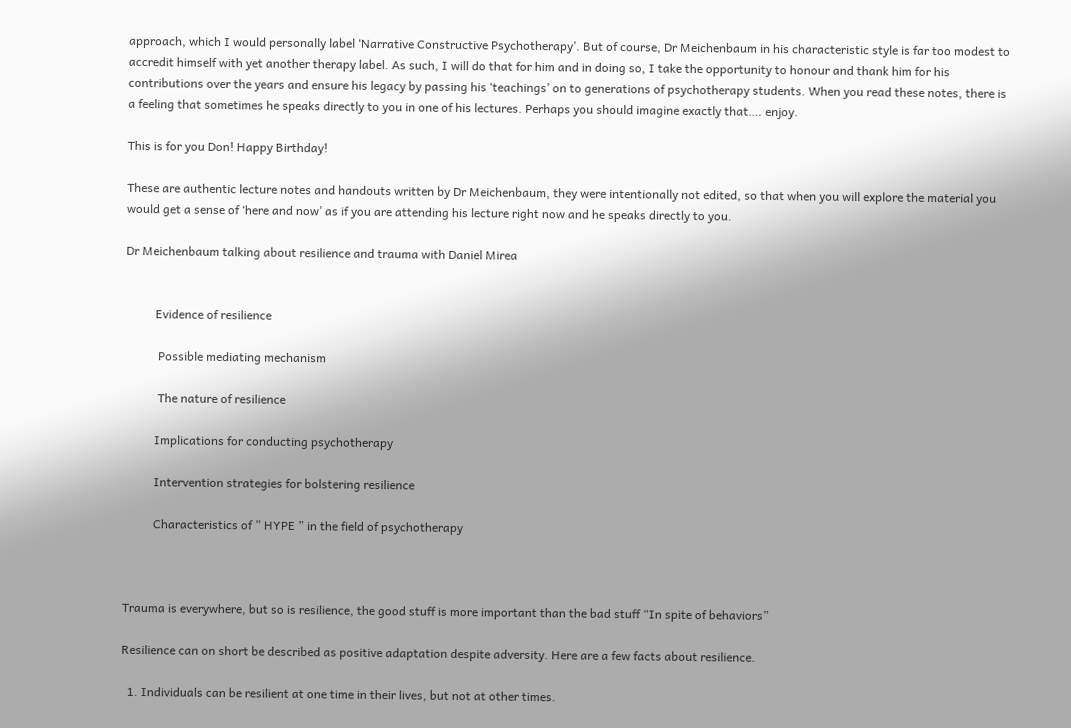approach, which I would personally label ‘Narrative Constructive Psychotherapy’. But of course, Dr Meichenbaum in his characteristic style is far too modest to accredit himself with yet another therapy label. As such, I will do that for him and in doing so, I take the opportunity to honour and thank him for his contributions over the years and ensure his legacy by passing his ‘teachings’ on to generations of psychotherapy students. When you read these notes, there is a feeling that sometimes he speaks directly to you in one of his lectures. Perhaps you should imagine exactly that…. enjoy.

This is for you Don! Happy Birthday!

These are authentic lecture notes and handouts written by Dr Meichenbaum, they were intentionally not edited, so that when you will explore the material you would get a sense of ‘here and now’ as if you are attending his lecture right now and he speaks directly to you.

Dr Meichenbaum talking about resilience and trauma with Daniel Mirea


          Evidence of resilience

           Possible mediating mechanism

           The nature of resilience

          Implications for conducting psychotherapy

          Intervention strategies for bolstering resilience

          Characteristics of ” HYPE ” in the field of psychotherapy



Trauma is everywhere, but so is resilience, the good stuff is more important than the bad stuff “In spite of behaviors”

Resilience can on short be described as positive adaptation despite adversity. Here are a few facts about resilience.

  1. Individuals can be resilient at one time in their lives, but not at other times.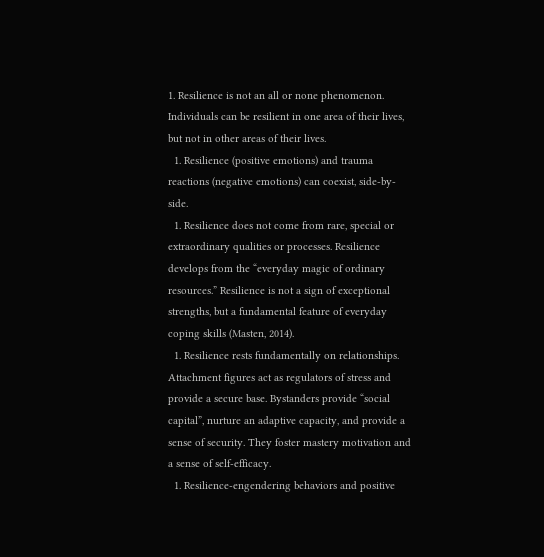1. Resilience is not an all or none phenomenon. Individuals can be resilient in one area of their lives, but not in other areas of their lives.
  1. Resilience (positive emotions) and trauma reactions (negative emotions) can coexist, side-by-side.
  1. Resilience does not come from rare, special or extraordinary qualities or processes. Resilience develops from the “everyday magic of ordinary resources.” Resilience is not a sign of exceptional strengths, but a fundamental feature of everyday coping skills (Masten, 2014).
  1. Resilience rests fundamentally on relationships. Attachment figures act as regulators of stress and provide a secure base. Bystanders provide “social capital”, nurture an adaptive capacity, and provide a sense of security. They foster mastery motivation and a sense of self-efficacy.
  1. Resilience-engendering behaviors and positive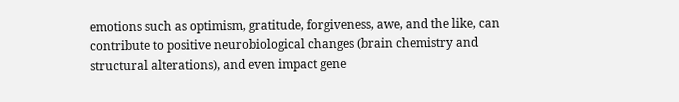emotions such as optimism, gratitude, forgiveness, awe, and the like, can contribute to positive neurobiological changes (brain chemistry and structural alterations), and even impact gene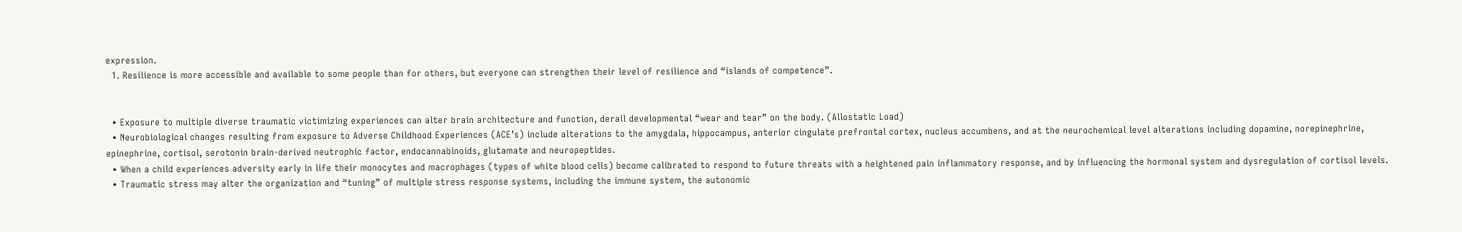expression.
  1. Resilience is more accessible and available to some people than for others, but everyone can strengthen their level of resilience and “islands of competence”.


  • Exposure to multiple diverse traumatic victimizing experiences can alter brain architecture and function, derail developmental “wear and tear” on the body. (Allostatic Load)
  • Neurobiological changes resulting from exposure to Adverse Childhood Experiences (ACE’s) include alterations to the amygdala, hippocampus, anterior cingulate prefrontal cortex, nucleus accumbens, and at the neurochemical level alterations including dopamine, norepinephrine, epinephrine, cortisol, serotonin brain-derived neutrophic factor, endocannabinoids, glutamate and neuropeptides.
  • When a child experiences adversity early in life their monocytes and macrophages (types of white blood cells) become calibrated to respond to future threats with a heightened pain inflammatory response, and by influencing the hormonal system and dysregulation of cortisol levels.
  • Traumatic stress may alter the organization and “tuning” of multiple stress response systems, including the immune system, the autonomic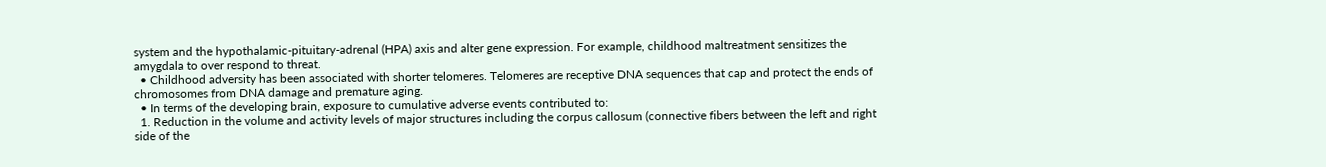system and the hypothalamic-pituitary-adrenal (HPA) axis and alter gene expression. For example, childhood maltreatment sensitizes the amygdala to over respond to threat.
  • Childhood adversity has been associated with shorter telomeres. Telomeres are receptive DNA sequences that cap and protect the ends of chromosomes from DNA damage and premature aging.
  • In terms of the developing brain, exposure to cumulative adverse events contributed to:
  1. Reduction in the volume and activity levels of major structures including the corpus callosum (connective fibers between the left and right side of the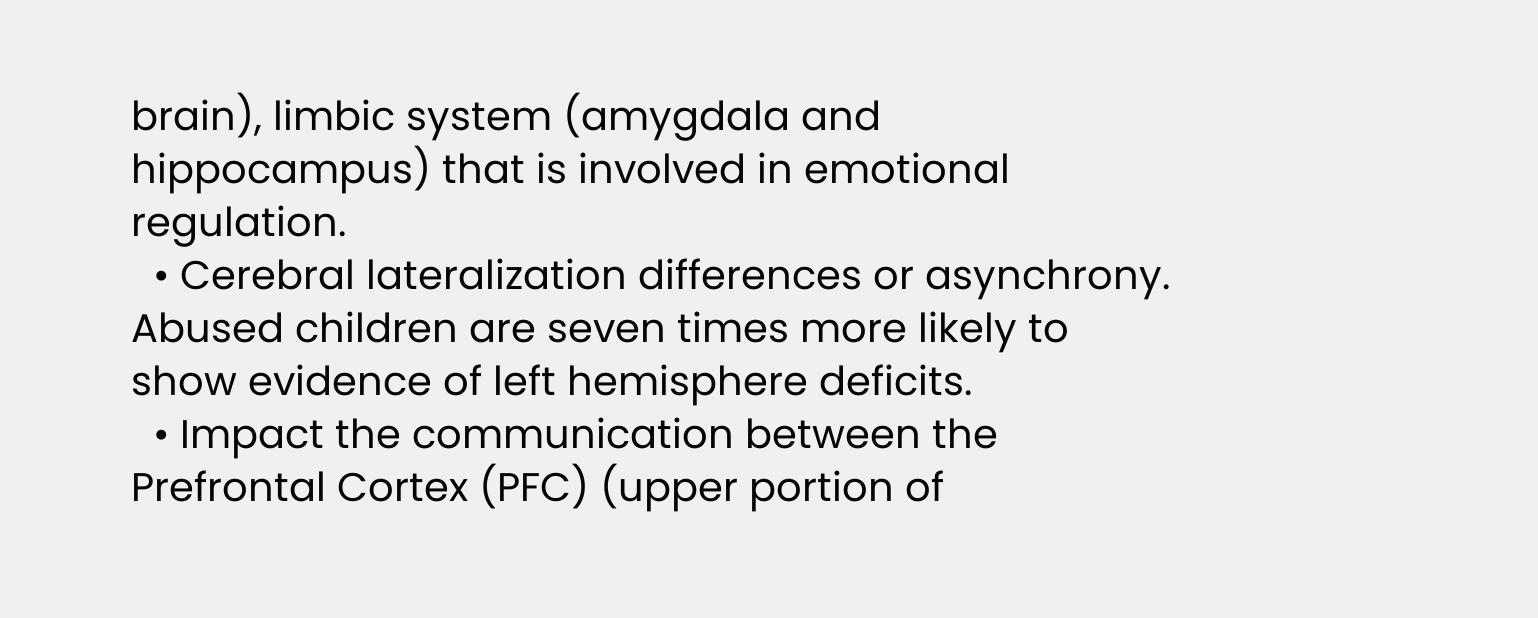brain), limbic system (amygdala and hippocampus) that is involved in emotional regulation.
  • Cerebral lateralization differences or asynchrony. Abused children are seven times more likely to show evidence of left hemisphere deficits.
  • Impact the communication between the Prefrontal Cortex (PFC) (upper portion of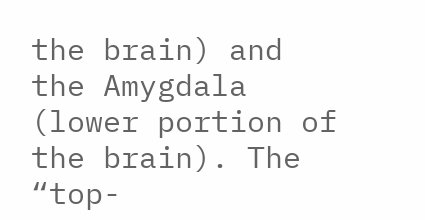the brain) and the Amygdala (lower portion of the brain). The “top-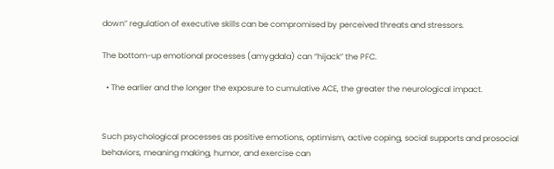down” regulation of executive skills can be compromised by perceived threats and stressors.

The bottom-up emotional processes (amygdala) can “hijack” the PFC.

  • The earlier and the longer the exposure to cumulative ACE, the greater the neurological impact.


Such psychological processes as positive emotions, optimism, active coping, social supports and prosocial behaviors, meaning making, humor, and exercise can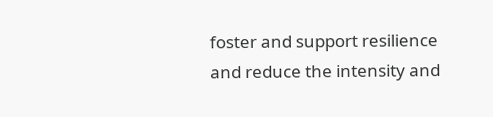foster and support resilience and reduce the intensity and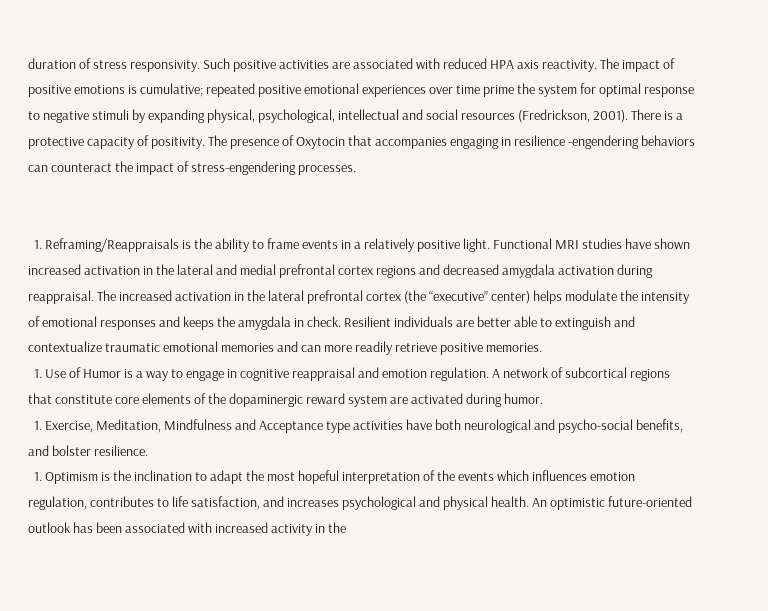duration of stress responsivity. Such positive activities are associated with reduced HPA axis reactivity. The impact of positive emotions is cumulative; repeated positive emotional experiences over time prime the system for optimal response to negative stimuli by expanding physical, psychological, intellectual and social resources (Fredrickson, 2001). There is a protective capacity of positivity. The presence of Oxytocin that accompanies engaging in resilience -engendering behaviors can counteract the impact of stress-engendering processes.


  1. Reframing/Reappraisals is the ability to frame events in a relatively positive light. Functional MRI studies have shown increased activation in the lateral and medial prefrontal cortex regions and decreased amygdala activation during reappraisal. The increased activation in the lateral prefrontal cortex (the “executive” center) helps modulate the intensity of emotional responses and keeps the amygdala in check. Resilient individuals are better able to extinguish and contextualize traumatic emotional memories and can more readily retrieve positive memories.
  1. Use of Humor is a way to engage in cognitive reappraisal and emotion regulation. A network of subcortical regions that constitute core elements of the dopaminergic reward system are activated during humor.
  1. Exercise, Meditation, Mindfulness and Acceptance type activities have both neurological and psycho-social benefits, and bolster resilience.
  1. Optimism is the inclination to adapt the most hopeful interpretation of the events which influences emotion regulation, contributes to life satisfaction, and increases psychological and physical health. An optimistic future-oriented outlook has been associated with increased activity in the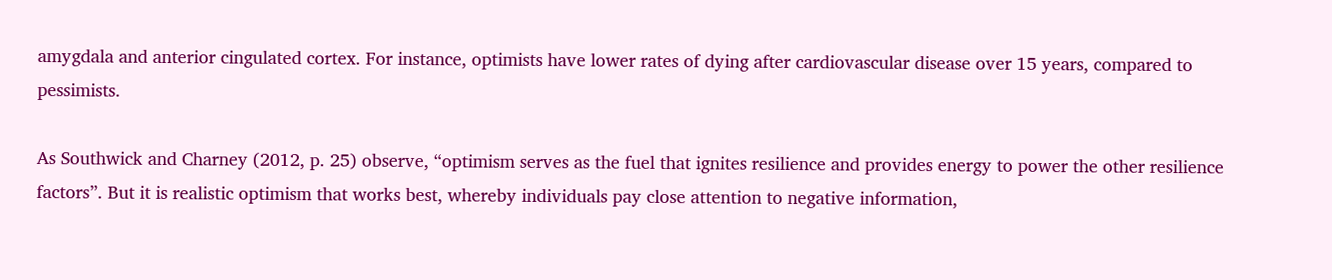amygdala and anterior cingulated cortex. For instance, optimists have lower rates of dying after cardiovascular disease over 15 years, compared to pessimists.

As Southwick and Charney (2012, p. 25) observe, “optimism serves as the fuel that ignites resilience and provides energy to power the other resilience factors”. But it is realistic optimism that works best, whereby individuals pay close attention to negative information,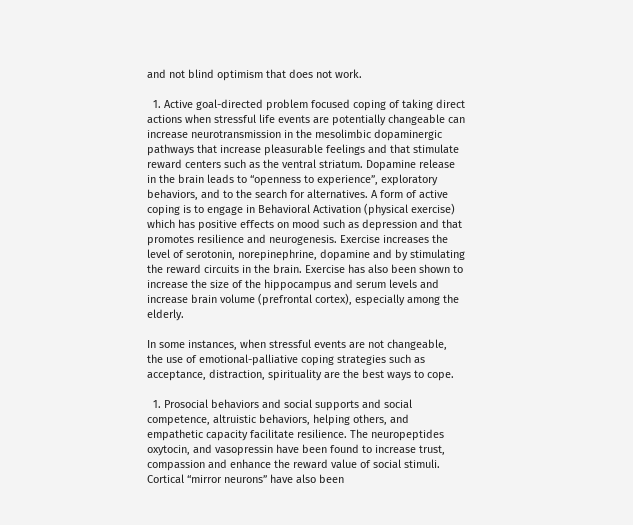and not blind optimism that does not work.

  1. Active goal-directed problem focused coping of taking direct actions when stressful life events are potentially changeable can increase neurotransmission in the mesolimbic dopaminergic pathways that increase pleasurable feelings and that stimulate reward centers such as the ventral striatum. Dopamine release in the brain leads to “openness to experience”, exploratory behaviors, and to the search for alternatives. A form of active coping is to engage in Behavioral Activation (physical exercise) which has positive effects on mood such as depression and that promotes resilience and neurogenesis. Exercise increases the level of serotonin, norepinephrine, dopamine and by stimulating the reward circuits in the brain. Exercise has also been shown to increase the size of the hippocampus and serum levels and increase brain volume (prefrontal cortex), especially among the elderly.

In some instances, when stressful events are not changeable, the use of emotional-palliative coping strategies such as acceptance, distraction, spirituality are the best ways to cope.

  1. Prosocial behaviors and social supports and social competence, altruistic behaviors, helping others, and empathetic capacity facilitate resilience. The neuropeptides oxytocin, and vasopressin have been found to increase trust, compassion and enhance the reward value of social stimuli. Cortical “mirror neurons” have also been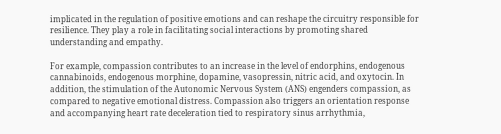implicated in the regulation of positive emotions and can reshape the circuitry responsible for resilience. They play a role in facilitating social interactions by promoting shared understanding and empathy.

For example, compassion contributes to an increase in the level of endorphins, endogenous cannabinoids, endogenous morphine, dopamine, vasopressin, nitric acid, and oxytocin. In addition, the stimulation of the Autonomic Nervous System (ANS) engenders compassion, as compared to negative emotional distress. Compassion also triggers an orientation response and accompanying heart rate deceleration tied to respiratory sinus arrhythmia,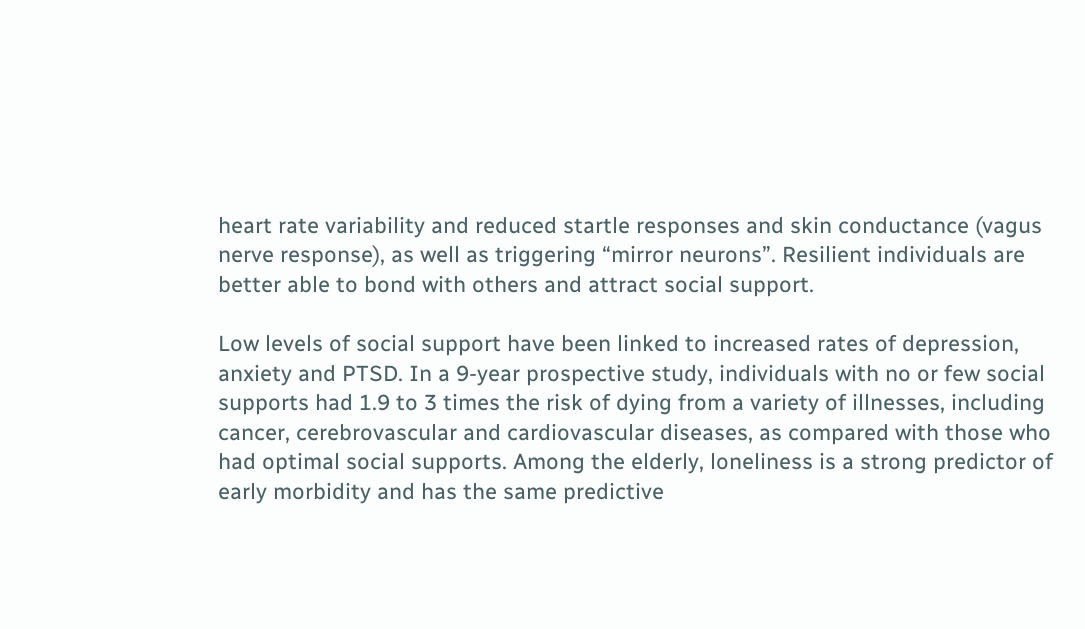heart rate variability and reduced startle responses and skin conductance (vagus nerve response), as well as triggering “mirror neurons”. Resilient individuals are better able to bond with others and attract social support.

Low levels of social support have been linked to increased rates of depression, anxiety and PTSD. In a 9-year prospective study, individuals with no or few social supports had 1.9 to 3 times the risk of dying from a variety of illnesses, including cancer, cerebrovascular and cardiovascular diseases, as compared with those who had optimal social supports. Among the elderly, loneliness is a strong predictor of early morbidity and has the same predictive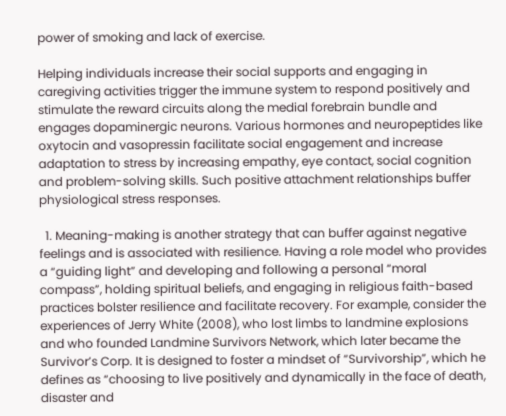power of smoking and lack of exercise.

Helping individuals increase their social supports and engaging in caregiving activities trigger the immune system to respond positively and stimulate the reward circuits along the medial forebrain bundle and engages dopaminergic neurons. Various hormones and neuropeptides like oxytocin and vasopressin facilitate social engagement and increase adaptation to stress by increasing empathy, eye contact, social cognition and problem-solving skills. Such positive attachment relationships buffer physiological stress responses.

  1. Meaning-making is another strategy that can buffer against negative feelings and is associated with resilience. Having a role model who provides a “guiding light” and developing and following a personal “moral compass”, holding spiritual beliefs, and engaging in religious faith-based practices bolster resilience and facilitate recovery. For example, consider the experiences of Jerry White (2008), who lost limbs to landmine explosions and who founded Landmine Survivors Network, which later became the Survivor’s Corp. It is designed to foster a mindset of “Survivorship”, which he defines as “choosing to live positively and dynamically in the face of death, disaster and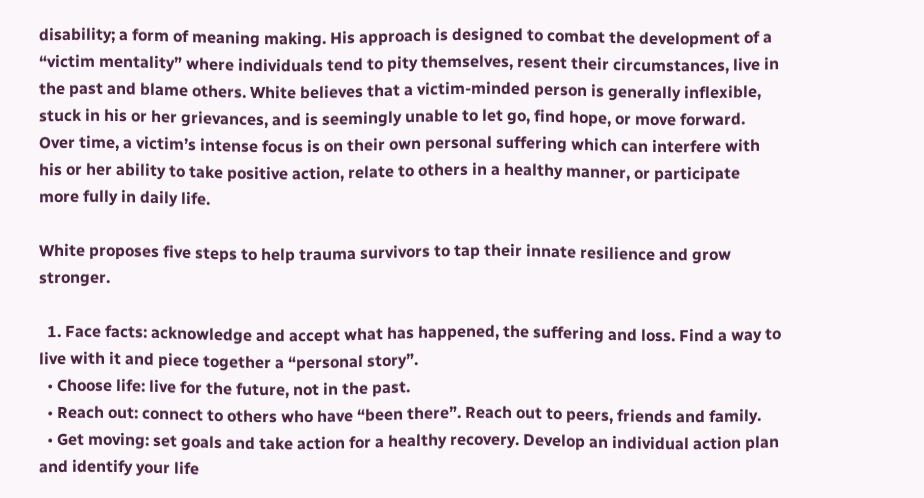disability; a form of meaning making. His approach is designed to combat the development of a “victim mentality” where individuals tend to pity themselves, resent their circumstances, live in the past and blame others. White believes that a victim-minded person is generally inflexible, stuck in his or her grievances, and is seemingly unable to let go, find hope, or move forward. Over time, a victim’s intense focus is on their own personal suffering which can interfere with his or her ability to take positive action, relate to others in a healthy manner, or participate more fully in daily life.

White proposes five steps to help trauma survivors to tap their innate resilience and grow stronger.

  1. Face facts: acknowledge and accept what has happened, the suffering and loss. Find a way to live with it and piece together a “personal story”.
  • Choose life: live for the future, not in the past.
  • Reach out: connect to others who have “been there”. Reach out to peers, friends and family.
  • Get moving: set goals and take action for a healthy recovery. Develop an individual action plan and identify your life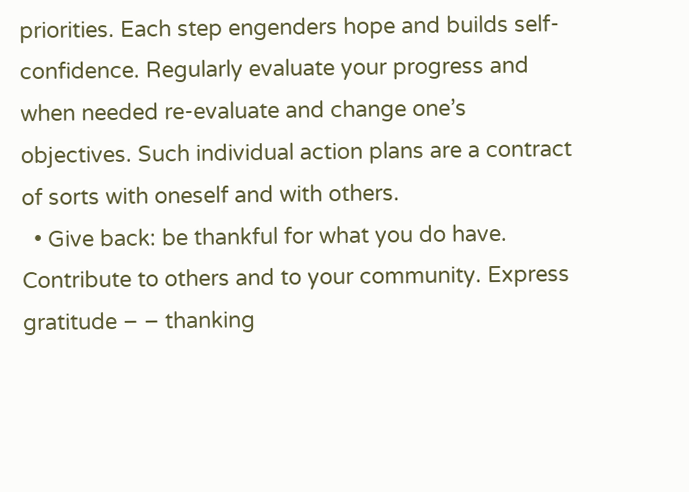priorities. Each step engenders hope and builds self-confidence. Regularly evaluate your progress and when needed re-evaluate and change one’s objectives. Such individual action plans are a contract of sorts with oneself and with others.
  • Give back: be thankful for what you do have. Contribute to others and to your community. Express gratitude – – thanking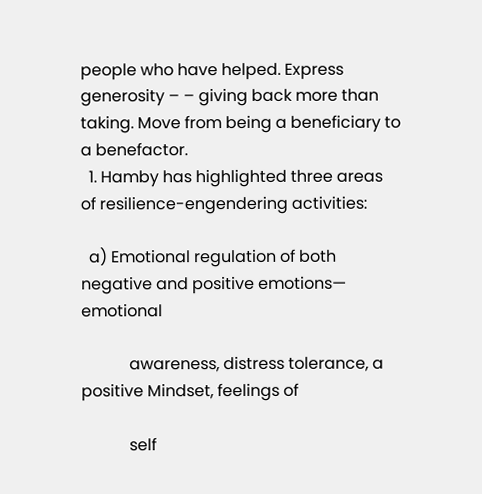people who have helped. Express generosity – – giving back more than taking. Move from being a beneficiary to a benefactor.
  1. Hamby has highlighted three areas of resilience-engendering activities:

  a) Emotional regulation of both negative and positive emotions— emotional

            awareness, distress tolerance, a positive Mindset, feelings of

            self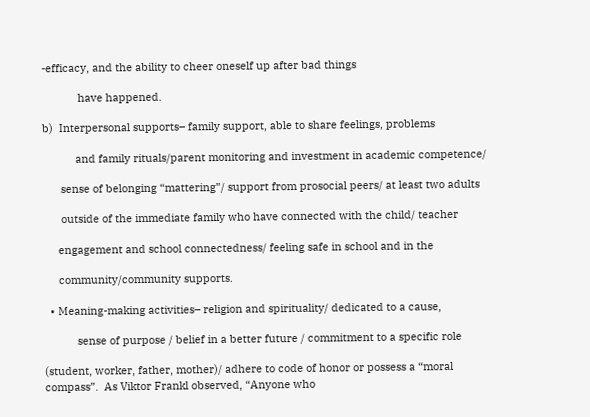-efficacy, and the ability to cheer oneself up after bad things

            have happened.

b)  Interpersonal supports– family support, able to share feelings, problems

           and family rituals/parent monitoring and investment in academic competence/

      sense of belonging “mattering”/ support from prosocial peers/ at least two adults

      outside of the immediate family who have connected with the child/ teacher

     engagement and school connectedness/ feeling safe in school and in the

     community/community supports.

  • Meaning-making activities– religion and spirituality/ dedicated to a cause,

           sense of purpose / belief in a better future / commitment to a specific role

(student, worker, father, mother)/ adhere to code of honor or possess a “moral   compass”.  As Viktor Frankl observed, “Anyone who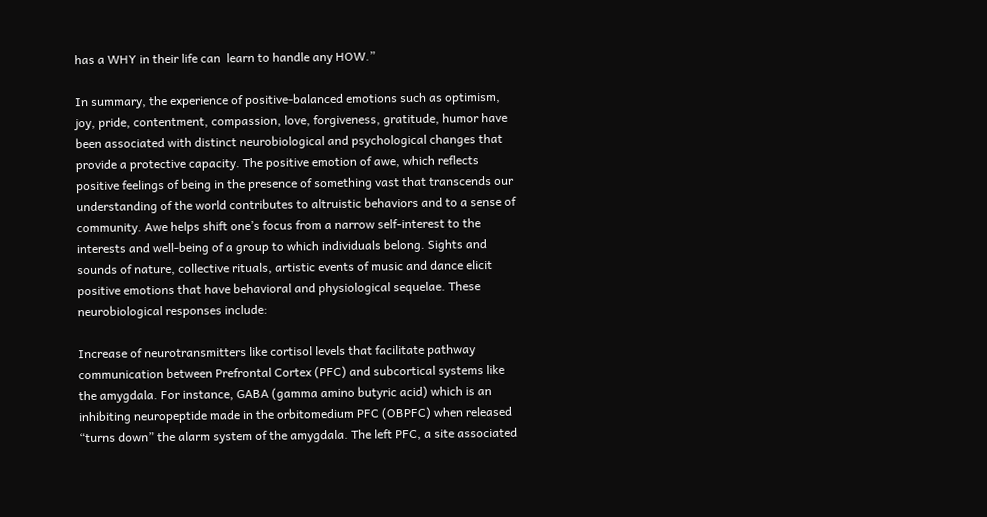has a WHY in their life can  learn to handle any HOW.”

In summary, the experience of positive-balanced emotions such as optimism, joy, pride, contentment, compassion, love, forgiveness, gratitude, humor have been associated with distinct neurobiological and psychological changes that provide a protective capacity. The positive emotion of awe, which reflects positive feelings of being in the presence of something vast that transcends our understanding of the world contributes to altruistic behaviors and to a sense of community. Awe helps shift one’s focus from a narrow self-interest to the interests and well-being of a group to which individuals belong. Sights and sounds of nature, collective rituals, artistic events of music and dance elicit positive emotions that have behavioral and physiological sequelae. These neurobiological responses include:

Increase of neurotransmitters like cortisol levels that facilitate pathway communication between Prefrontal Cortex (PFC) and subcortical systems like the amygdala. For instance, GABA (gamma amino butyric acid) which is an inhibiting neuropeptide made in the orbitomedium PFC (OBPFC) when released “turns down” the alarm system of the amygdala. The left PFC, a site associated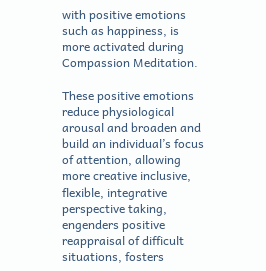with positive emotions such as happiness, is more activated during Compassion Meditation.

These positive emotions reduce physiological arousal and broaden and build an individual’s focus of attention, allowing more creative inclusive, flexible, integrative perspective taking, engenders positive reappraisal of difficult situations, fosters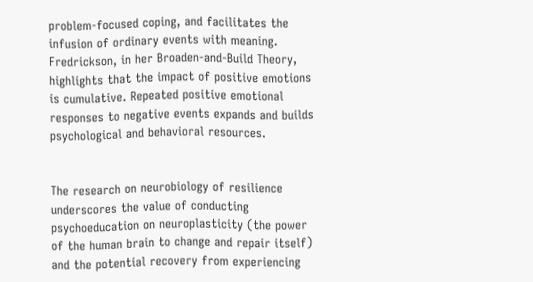problem-focused coping, and facilitates the infusion of ordinary events with meaning. Fredrickson, in her Broaden-and-Build Theory, highlights that the impact of positive emotions is cumulative. Repeated positive emotional responses to negative events expands and builds psychological and behavioral resources.


The research on neurobiology of resilience underscores the value of conducting psychoeducation on neuroplasticity (the power of the human brain to change and repair itself) and the potential recovery from experiencing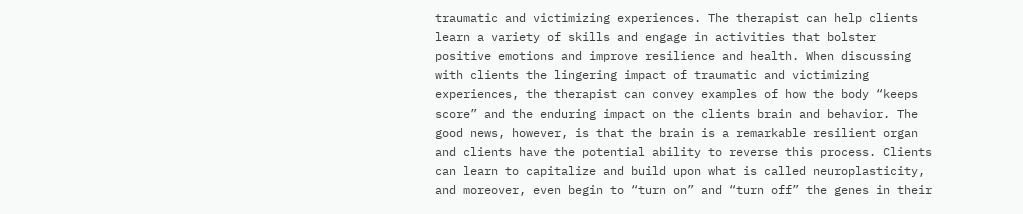traumatic and victimizing experiences. The therapist can help clients learn a variety of skills and engage in activities that bolster positive emotions and improve resilience and health. When discussing with clients the lingering impact of traumatic and victimizing experiences, the therapist can convey examples of how the body “keeps score” and the enduring impact on the clients brain and behavior. The good news, however, is that the brain is a remarkable resilient organ and clients have the potential ability to reverse this process. Clients can learn to capitalize and build upon what is called neuroplasticity, and moreover, even begin to “turn on” and “turn off” the genes in their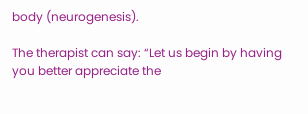body (neurogenesis).

The therapist can say: “Let us begin by having you better appreciate the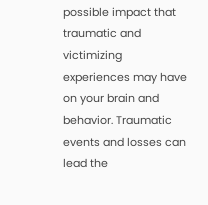possible impact that traumatic and victimizing experiences may have on your brain and behavior. Traumatic events and losses can lead the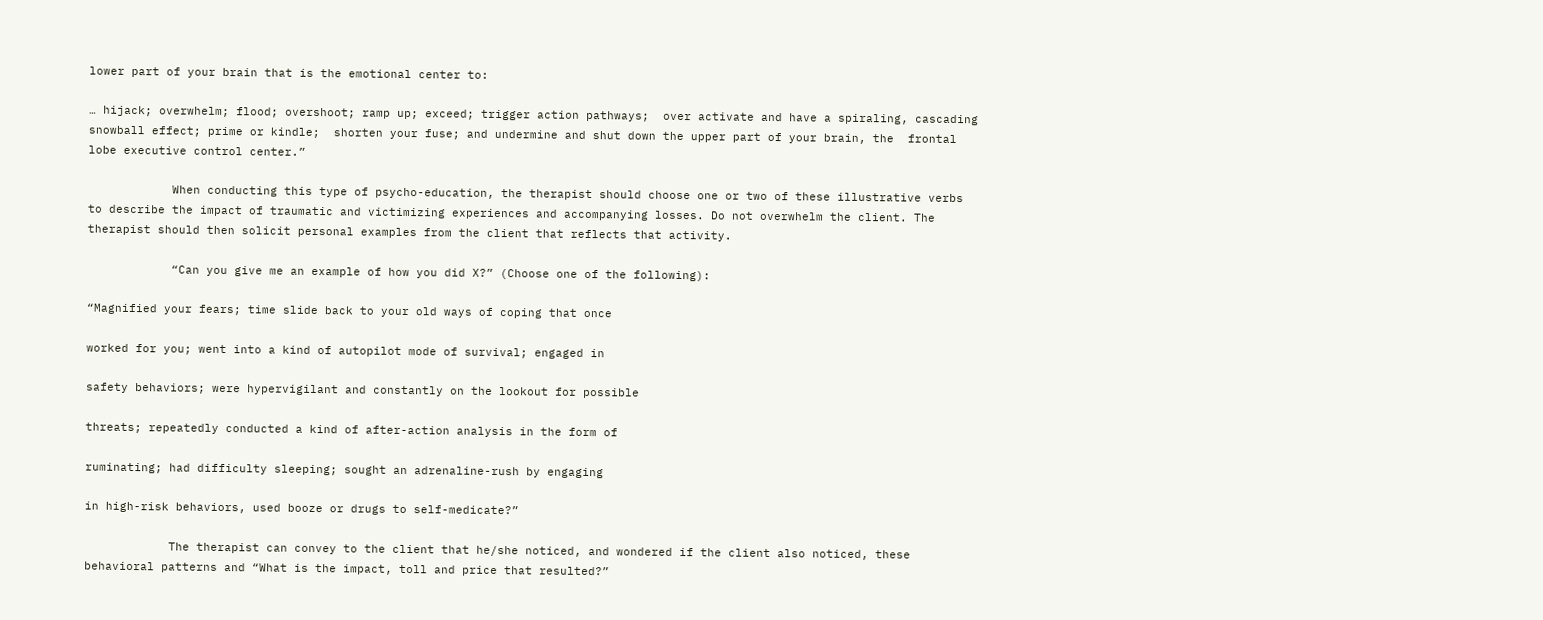lower part of your brain that is the emotional center to:

… hijack; overwhelm; flood; overshoot; ramp up; exceed; trigger action pathways;  over activate and have a spiraling, cascading snowball effect; prime or kindle;  shorten your fuse; and undermine and shut down the upper part of your brain, the  frontal lobe executive control center.”

            When conducting this type of psycho-education, the therapist should choose one or two of these illustrative verbs to describe the impact of traumatic and victimizing experiences and accompanying losses. Do not overwhelm the client. The therapist should then solicit personal examples from the client that reflects that activity.

            “Can you give me an example of how you did X?” (Choose one of the following):

“Magnified your fears; time slide back to your old ways of coping that once

worked for you; went into a kind of autopilot mode of survival; engaged in

safety behaviors; were hypervigilant and constantly on the lookout for possible

threats; repeatedly conducted a kind of after-action analysis in the form of

ruminating; had difficulty sleeping; sought an adrenaline-rush by engaging

in high-risk behaviors, used booze or drugs to self-medicate?”

            The therapist can convey to the client that he/she noticed, and wondered if the client also noticed, these behavioral patterns and “What is the impact, toll and price that resulted?”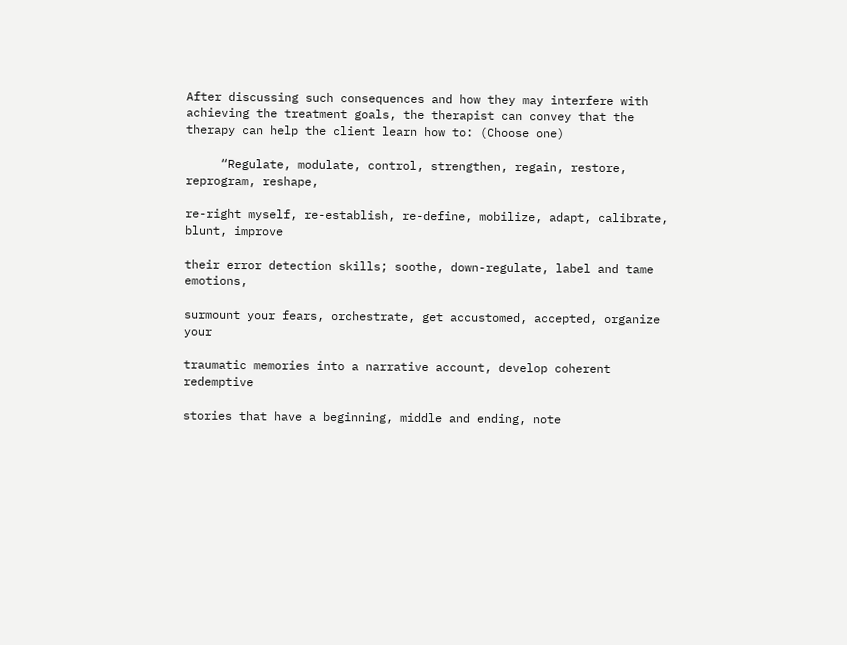After discussing such consequences and how they may interfere with achieving the treatment goals, the therapist can convey that the therapy can help the client learn how to: (Choose one)

     “Regulate, modulate, control, strengthen, regain, restore, reprogram, reshape,

re-right myself, re-establish, re-define, mobilize, adapt, calibrate, blunt, improve

their error detection skills; soothe, down-regulate, label and tame emotions,

surmount your fears, orchestrate, get accustomed, accepted, organize your

traumatic memories into a narrative account, develop coherent redemptive

stories that have a beginning, middle and ending, note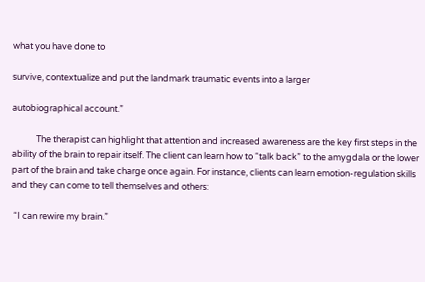what you have done to

survive, contextualize and put the landmark traumatic events into a larger

autobiographical account.”

            The therapist can highlight that attention and increased awareness are the key first steps in the ability of the brain to repair itself. The client can learn how to “talk back” to the amygdala or the lower part of the brain and take charge once again. For instance, clients can learn emotion-regulation skills and they can come to tell themselves and others:

 “I can rewire my brain.”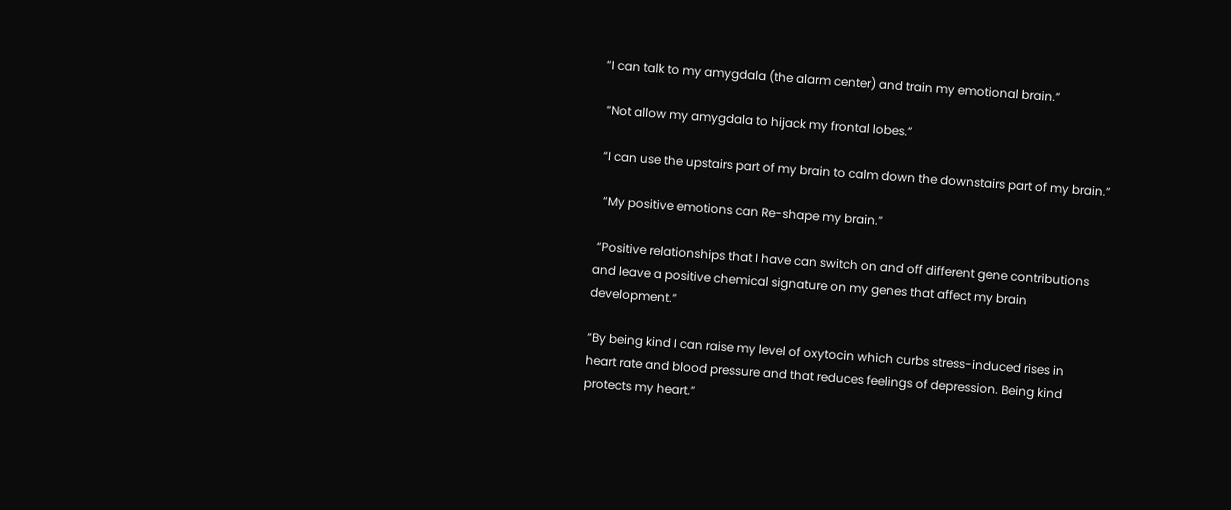“I can talk to my amygdala (the alarm center) and train my emotional brain.”

 “Not allow my amygdala to hijack my frontal lobes.”

 “I can use the upstairs part of my brain to calm down the downstairs part of my brain.”

  “My positive emotions can Re-shape my brain.”

 “Positive relationships that I have can switch on and off different gene contributions  and leave a positive chemical signature on my genes that affect my brain development.”

“By being kind I can raise my level of oxytocin which curbs stress-induced rises in  heart rate and blood pressure and that reduces feelings of depression. Being kind  protects my heart.”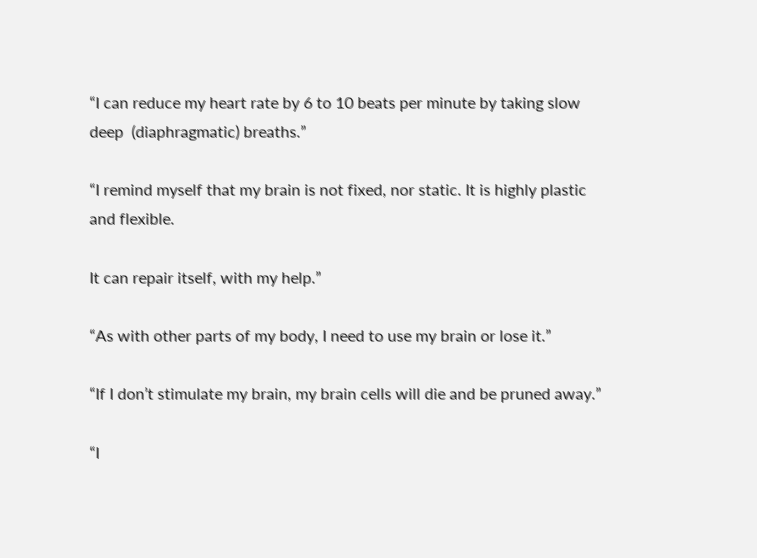“I can reduce my heart rate by 6 to 10 beats per minute by taking slow deep  (diaphragmatic) breaths.”

“I remind myself that my brain is not fixed, nor static. It is highly plastic and flexible.

It can repair itself, with my help.”

“As with other parts of my body, I need to use my brain or lose it.”

“If I don’t stimulate my brain, my brain cells will die and be pruned away.”

“I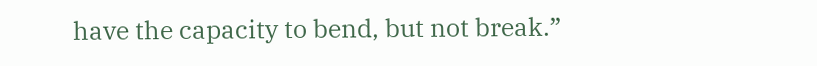have the capacity to bend, but not break.”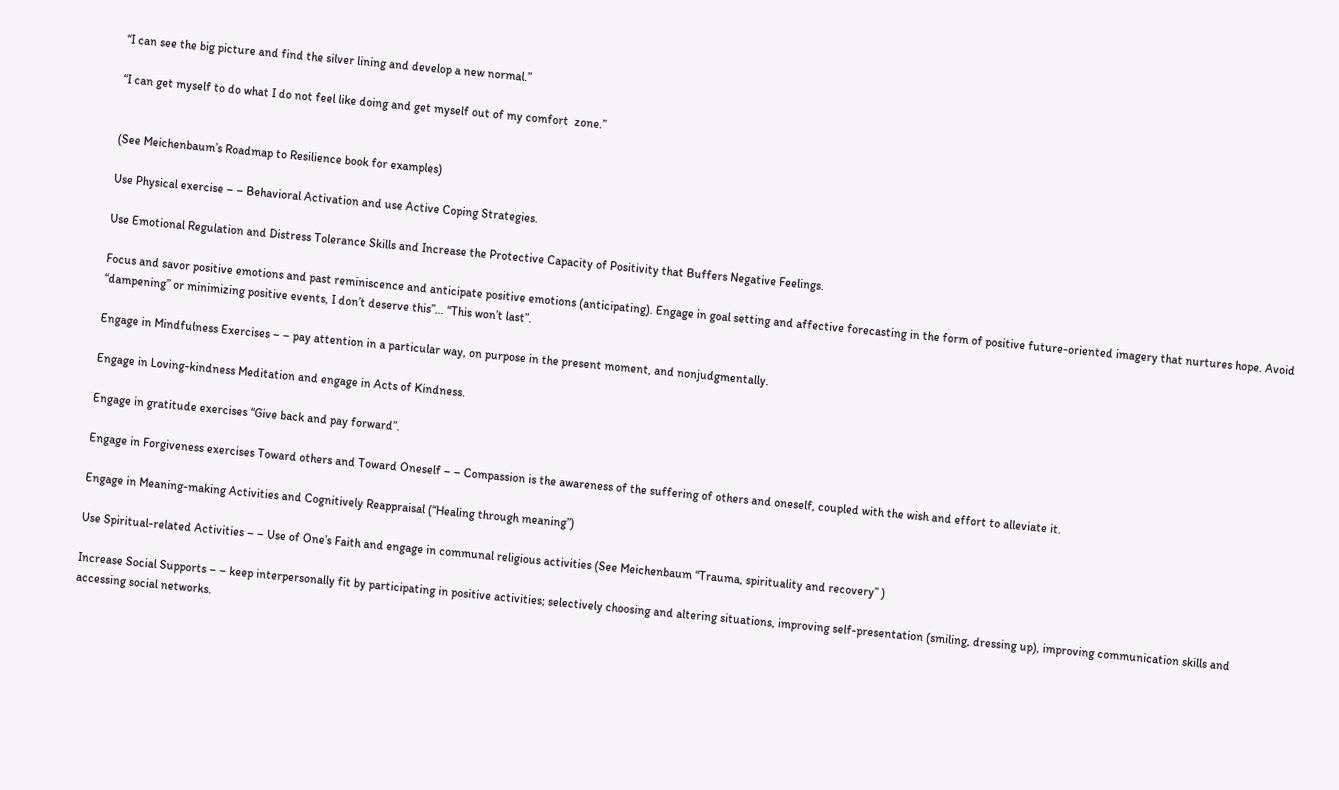“I can see the big picture and find the silver lining and develop a new normal.”

“I can get myself to do what I do not feel like doing and get myself out of my comfort  zone.”


(See Meichenbaum’s Roadmap to Resilience book for examples)

Use Physical exercise – – Behavioral Activation and use Active Coping Strategies.

Use Emotional Regulation and Distress Tolerance Skills and Increase the Protective Capacity of Positivity that Buffers Negative Feelings.

Focus and savor positive emotions and past reminiscence and anticipate positive emotions (anticipating). Engage in goal setting and affective forecasting in the form of positive future-oriented imagery that nurtures hope. Avoid “dampening” or minimizing positive events, I don’t deserve this”… “This won’t last”.

Engage in Mindfulness Exercises – – pay attention in a particular way, on purpose in the present moment, and nonjudgmentally.

Engage in Loving-kindness Meditation and engage in Acts of Kindness.

Engage in gratitude exercises “Give back and pay forward”.

Engage in Forgiveness exercises Toward others and Toward Oneself – – Compassion is the awareness of the suffering of others and oneself, coupled with the wish and effort to alleviate it.

Engage in Meaning-making Activities and Cognitively Reappraisal (“Healing through meaning”)

Use Spiritual-related Activities – – Use of One’s Faith and engage in communal religious activities (See Meichenbaum “Trauma, spirituality and recovery” )

Increase Social Supports – – keep interpersonally fit by participating in positive activities; selectively choosing and altering situations, improving self-presentation (smiling, dressing up), improving communication skills and accessing social networks.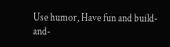Use humor, Have fun and build-and-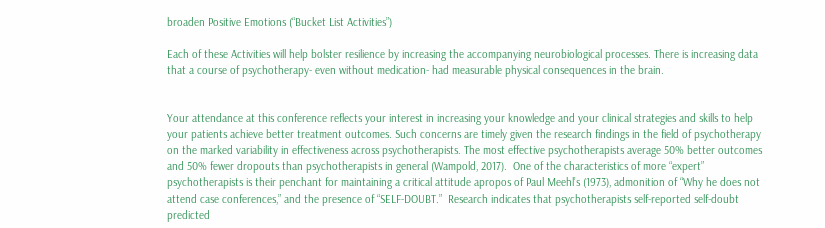broaden Positive Emotions (“Bucket List Activities”)

Each of these Activities will help bolster resilience by increasing the accompanying neurobiological processes. There is increasing data that a course of psychotherapy- even without medication- had measurable physical consequences in the brain.


Your attendance at this conference reflects your interest in increasing your knowledge and your clinical strategies and skills to help your patients achieve better treatment outcomes. Such concerns are timely given the research findings in the field of psychotherapy on the marked variability in effectiveness across psychotherapists. The most effective psychotherapists average 50% better outcomes and 50% fewer dropouts than psychotherapists in general (Wampold, 2017).  One of the characteristics of more “expert” psychotherapists is their penchant for maintaining a critical attitude apropos of Paul Meehl’s (1973), admonition of “Why he does not attend case conferences,” and the presence of “SELF-DOUBT.”  Research indicates that psychotherapists self-reported self-doubt predicted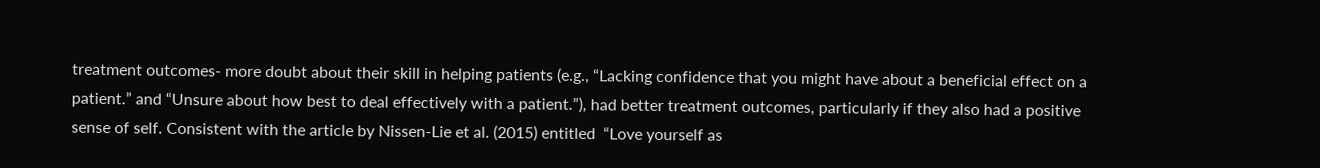treatment outcomes- more doubt about their skill in helping patients (e.g., “Lacking confidence that you might have about a beneficial effect on a patient.” and “Unsure about how best to deal effectively with a patient.”), had better treatment outcomes, particularly if they also had a positive sense of self. Consistent with the article by Nissen-Lie et al. (2015) entitled  “Love yourself as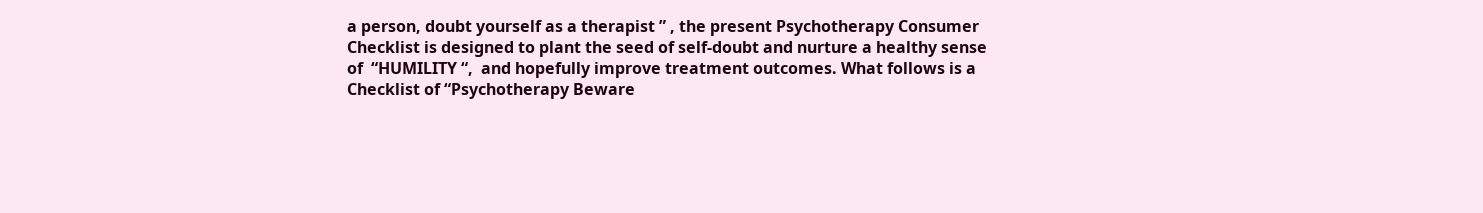a person, doubt yourself as a therapist ” , the present Psychotherapy Consumer Checklist is designed to plant the seed of self-doubt and nurture a healthy sense of  “HUMILITY “,  and hopefully improve treatment outcomes. What follows is a Checklist of “Psychotherapy Beware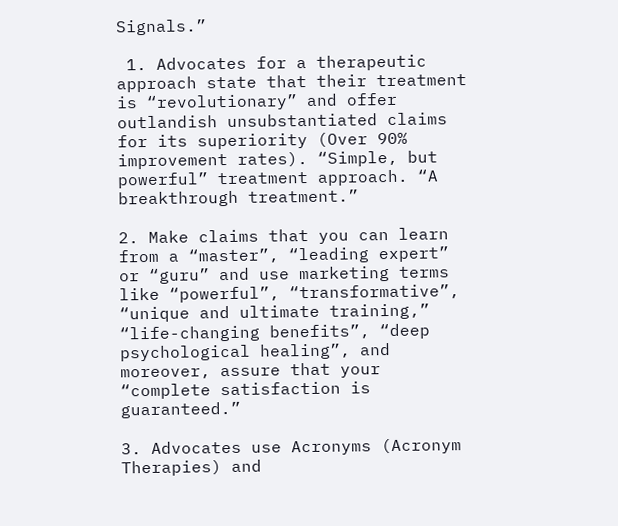Signals.”

 1. Advocates for a therapeutic approach state that their treatment is “revolutionary” and offer outlandish unsubstantiated claims for its superiority (Over 90% improvement rates). “Simple, but powerful” treatment approach. “A breakthrough treatment.”

2. Make claims that you can learn from a “master”, “leading expert” or “guru” and use marketing terms like “powerful”, “transformative”, “unique and ultimate training,” “life-changing benefits”, “deep psychological healing”, and moreover, assure that your “complete satisfaction is guaranteed.”

3. Advocates use Acronyms (Acronym Therapies) and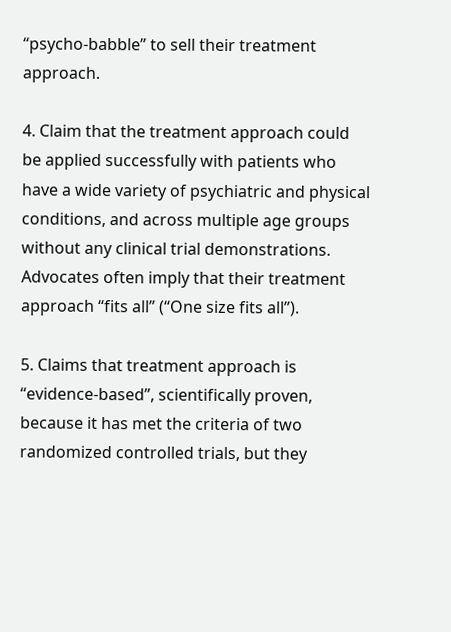“psycho-babble” to sell their treatment approach.

4. Claim that the treatment approach could be applied successfully with patients who have a wide variety of psychiatric and physical conditions, and across multiple age groups without any clinical trial demonstrations.  Advocates often imply that their treatment approach “fits all” (“One size fits all”).

5. Claims that treatment approach is “evidence-based”, scientifically proven, because it has met the criteria of two randomized controlled trials, but they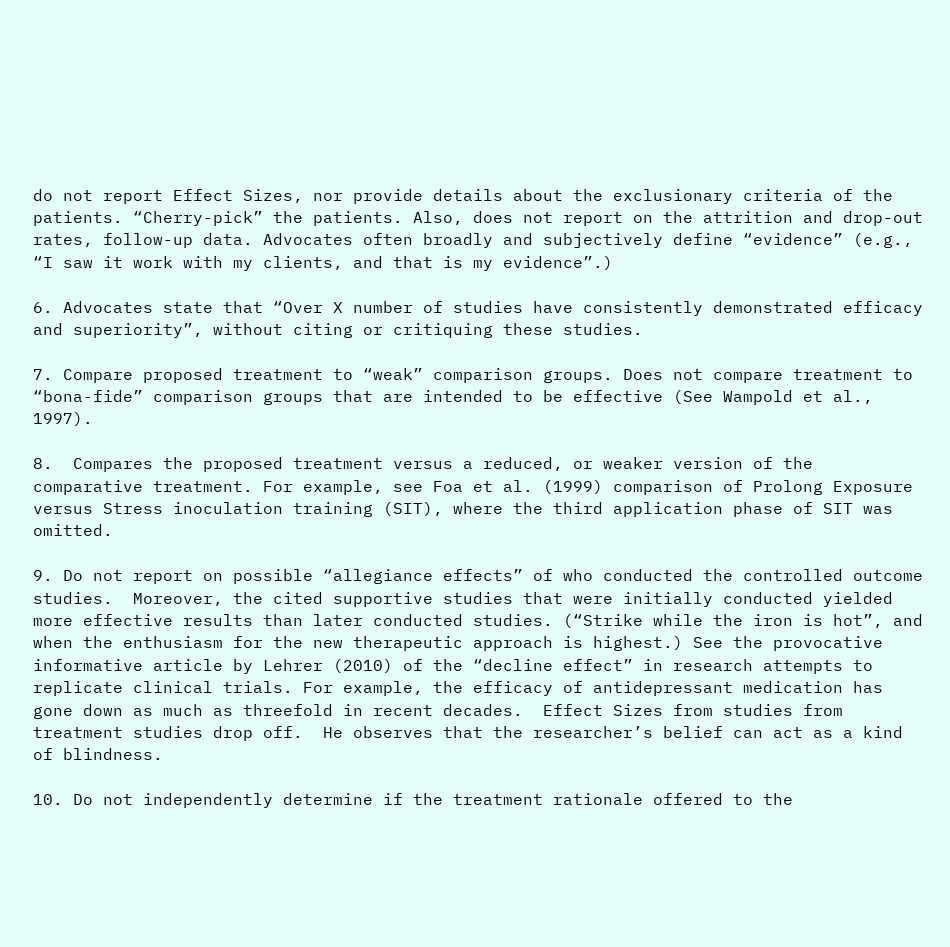do not report Effect Sizes, nor provide details about the exclusionary criteria of the patients. “Cherry-pick” the patients. Also, does not report on the attrition and drop-out rates, follow-up data. Advocates often broadly and subjectively define “evidence” (e.g., “I saw it work with my clients, and that is my evidence”.)

6. Advocates state that “Over X number of studies have consistently demonstrated efficacy and superiority”, without citing or critiquing these studies.

7. Compare proposed treatment to “weak” comparison groups. Does not compare treatment to “bona-fide” comparison groups that are intended to be effective (See Wampold et al., 1997).

8.  Compares the proposed treatment versus a reduced, or weaker version of the comparative treatment. For example, see Foa et al. (1999) comparison of Prolong Exposure versus Stress inoculation training (SIT), where the third application phase of SIT was omitted.

9. Do not report on possible “allegiance effects” of who conducted the controlled outcome studies.  Moreover, the cited supportive studies that were initially conducted yielded more effective results than later conducted studies. (“Strike while the iron is hot”, and when the enthusiasm for the new therapeutic approach is highest.) See the provocative informative article by Lehrer (2010) of the “decline effect” in research attempts to replicate clinical trials. For example, the efficacy of antidepressant medication has gone down as much as threefold in recent decades.  Effect Sizes from studies from treatment studies drop off.  He observes that the researcher’s belief can act as a kind of blindness.

10. Do not independently determine if the treatment rationale offered to the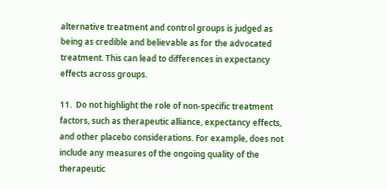alternative treatment and control groups is judged as being as credible and believable as for the advocated treatment. This can lead to differences in expectancy effects across groups.

11.  Do not highlight the role of non-specific treatment factors, such as therapeutic alliance, expectancy effects, and other placebo considerations. For example, does not include any measures of the ongoing quality of the therapeutic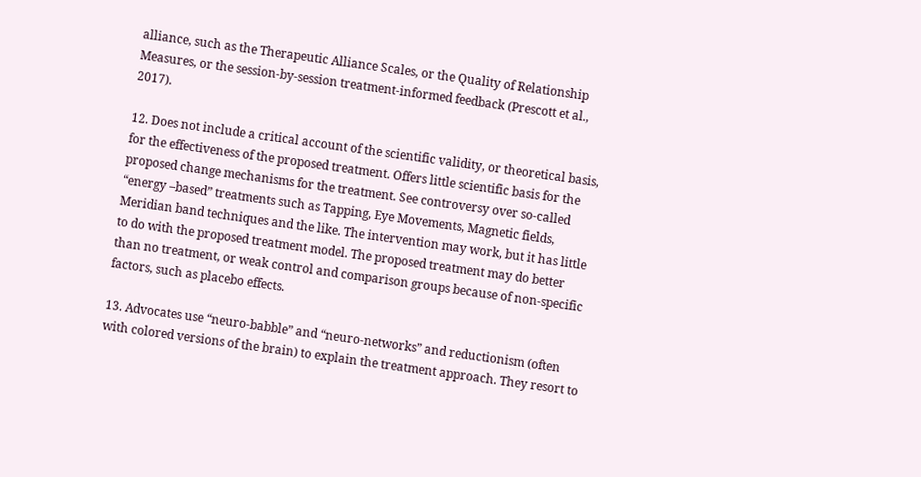alliance, such as the Therapeutic Alliance Scales, or the Quality of Relationship Measures, or the session-by-session treatment-informed feedback (Prescott et al., 2017).

12. Does not include a critical account of the scientific validity, or theoretical basis, for the effectiveness of the proposed treatment. Offers little scientific basis for the proposed change mechanisms for the treatment. See controversy over so-called “energy –based” treatments such as Tapping, Eye Movements, Magnetic fields, Meridian band techniques and the like. The intervention may work, but it has little to do with the proposed treatment model. The proposed treatment may do better than no treatment, or weak control and comparison groups because of non-specific factors, such as placebo effects.

13. Advocates use “neuro-babble” and “neuro-networks” and reductionism (often with colored versions of the brain) to explain the treatment approach. They resort to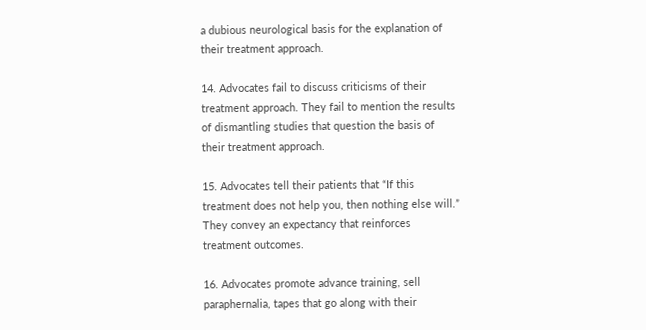a dubious neurological basis for the explanation of their treatment approach.

14. Advocates fail to discuss criticisms of their treatment approach. They fail to mention the results of dismantling studies that question the basis of their treatment approach.

15. Advocates tell their patients that “If this treatment does not help you, then nothing else will.” They convey an expectancy that reinforces treatment outcomes.

16. Advocates promote advance training, sell paraphernalia, tapes that go along with their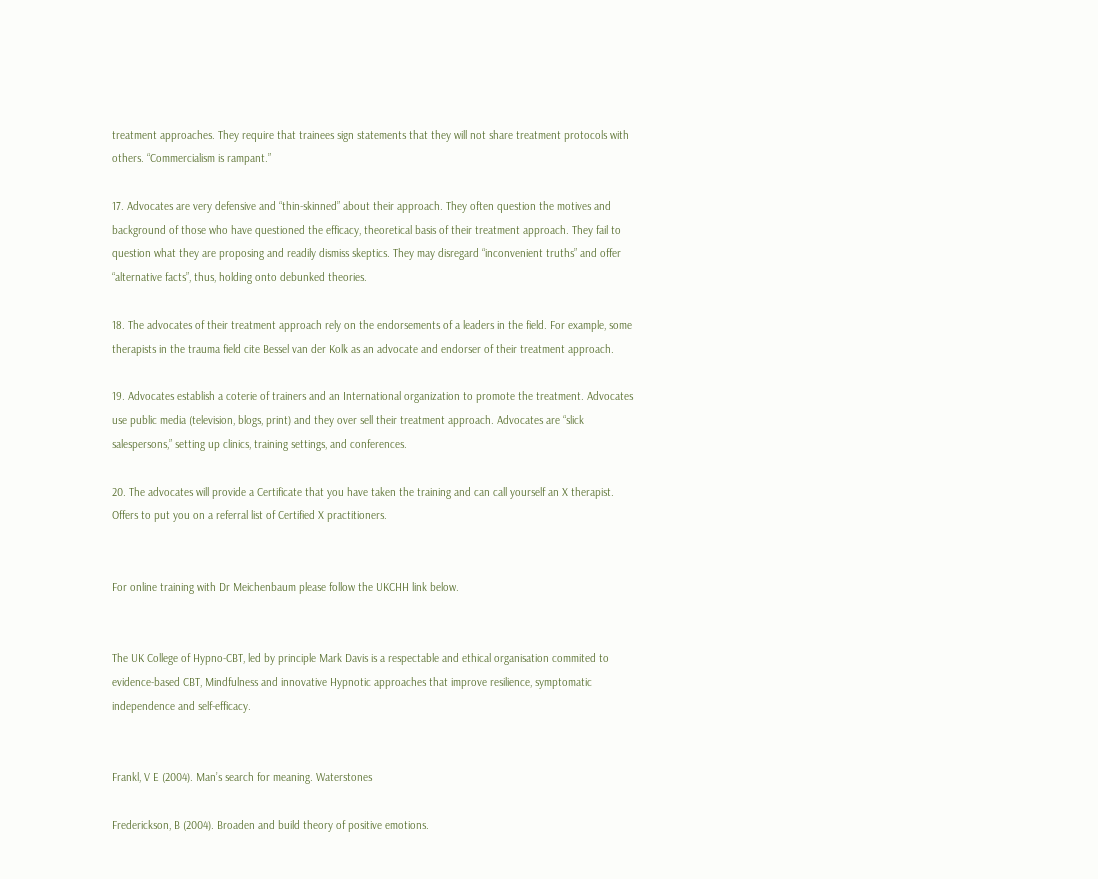treatment approaches. They require that trainees sign statements that they will not share treatment protocols with others. “Commercialism is rampant.”

17. Advocates are very defensive and “thin-skinned” about their approach. They often question the motives and background of those who have questioned the efficacy, theoretical basis of their treatment approach. They fail to question what they are proposing and readily dismiss skeptics. They may disregard “inconvenient truths” and offer “alternative facts”, thus, holding onto debunked theories.

18. The advocates of their treatment approach rely on the endorsements of a leaders in the field. For example, some therapists in the trauma field cite Bessel van der Kolk as an advocate and endorser of their treatment approach.

19. Advocates establish a coterie of trainers and an International organization to promote the treatment. Advocates use public media (television, blogs, print) and they over sell their treatment approach. Advocates are “slick salespersons,” setting up clinics, training settings, and conferences.

20. The advocates will provide a Certificate that you have taken the training and can call yourself an X therapist. Offers to put you on a referral list of Certified X practitioners.


For online training with Dr Meichenbaum please follow the UKCHH link below.


The UK College of Hypno-CBT, led by principle Mark Davis is a respectable and ethical organisation commited to evidence-based CBT, Mindfulness and innovative Hypnotic approaches that improve resilience, symptomatic independence and self-efficacy.


Frankl, V E (2004). Man’s search for meaning. Waterstones

Frederickson, B (2004). Broaden and build theory of positive emotions.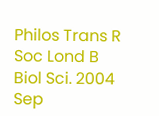Philos Trans R Soc Lond B Biol Sci. 2004 Sep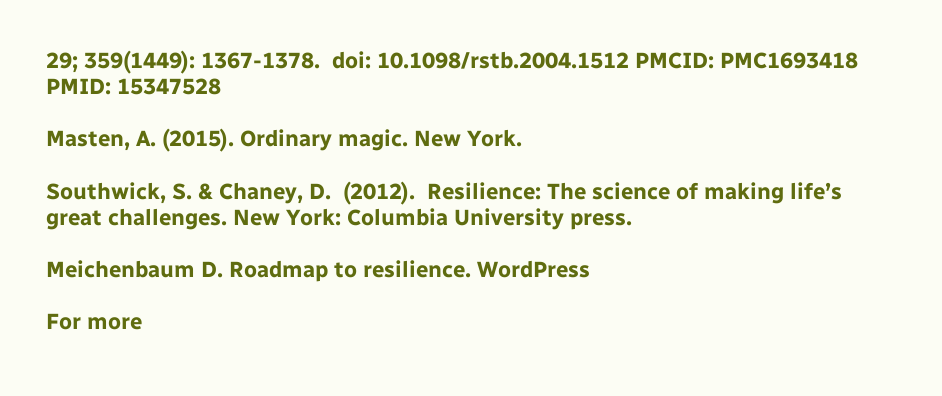29; 359(1449): 1367-1378.  doi: 10.1098/rstb.2004.1512 PMCID: PMC1693418 PMID: 15347528

Masten, A. (2015). Ordinary magic. New York.

Southwick, S. & Chaney, D.  (2012).  Resilience: The science of making life’s great challenges. New York: Columbia University press.

Meichenbaum D. Roadmap to resilience. WordPress

For more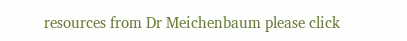resources from Dr Meichenbaum please click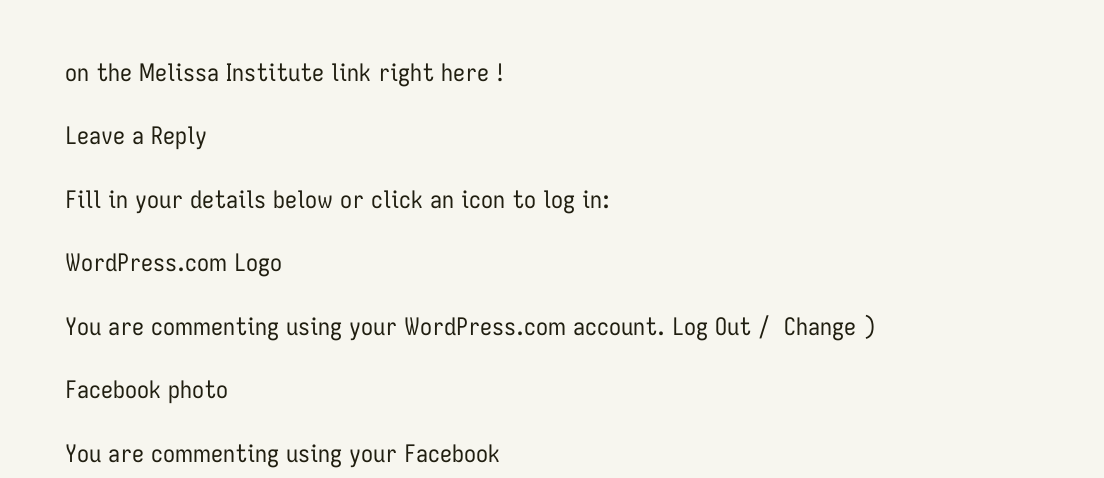on the Melissa Institute link right here !

Leave a Reply

Fill in your details below or click an icon to log in:

WordPress.com Logo

You are commenting using your WordPress.com account. Log Out /  Change )

Facebook photo

You are commenting using your Facebook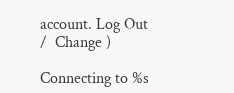account. Log Out /  Change )

Connecting to %s